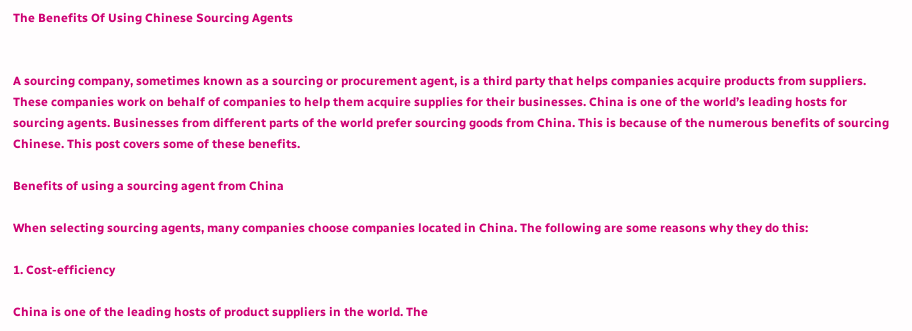The Benefits Of Using Chinese Sourcing Agents


A sourcing company, sometimes known as a sourcing or procurement agent, is a third party that helps companies acquire products from suppliers. These companies work on behalf of companies to help them acquire supplies for their businesses. China is one of the world’s leading hosts for sourcing agents. Businesses from different parts of the world prefer sourcing goods from China. This is because of the numerous benefits of sourcing Chinese. This post covers some of these benefits.

Benefits of using a sourcing agent from China

When selecting sourcing agents, many companies choose companies located in China. The following are some reasons why they do this:

1. Cost-efficiency

China is one of the leading hosts of product suppliers in the world. The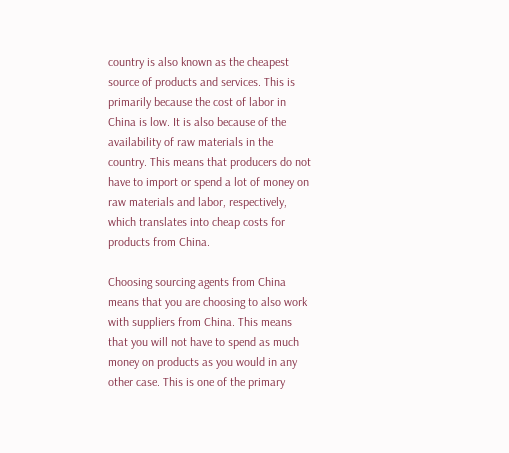country is also known as the cheapest source of products and services. This is primarily because the cost of labor in China is low. It is also because of the availability of raw materials in the country. This means that producers do not have to import or spend a lot of money on raw materials and labor, respectively, which translates into cheap costs for products from China.

Choosing sourcing agents from China means that you are choosing to also work with suppliers from China. This means that you will not have to spend as much money on products as you would in any other case. This is one of the primary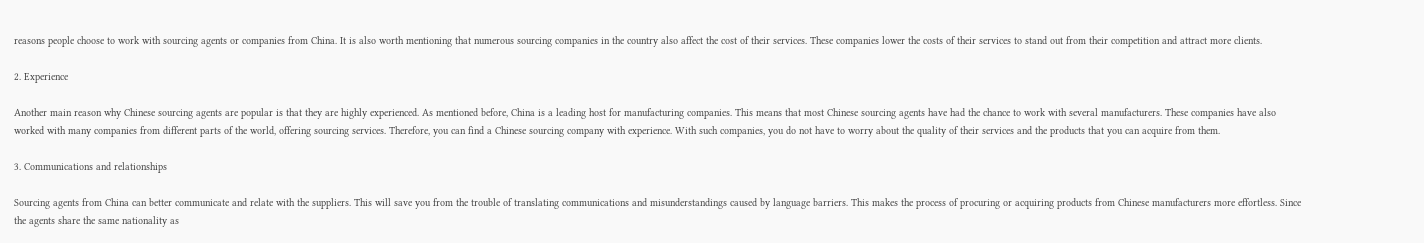reasons people choose to work with sourcing agents or companies from China. It is also worth mentioning that numerous sourcing companies in the country also affect the cost of their services. These companies lower the costs of their services to stand out from their competition and attract more clients.

2. Experience

Another main reason why Chinese sourcing agents are popular is that they are highly experienced. As mentioned before, China is a leading host for manufacturing companies. This means that most Chinese sourcing agents have had the chance to work with several manufacturers. These companies have also worked with many companies from different parts of the world, offering sourcing services. Therefore, you can find a Chinese sourcing company with experience. With such companies, you do not have to worry about the quality of their services and the products that you can acquire from them.

3. Communications and relationships

Sourcing agents from China can better communicate and relate with the suppliers. This will save you from the trouble of translating communications and misunderstandings caused by language barriers. This makes the process of procuring or acquiring products from Chinese manufacturers more effortless. Since the agents share the same nationality as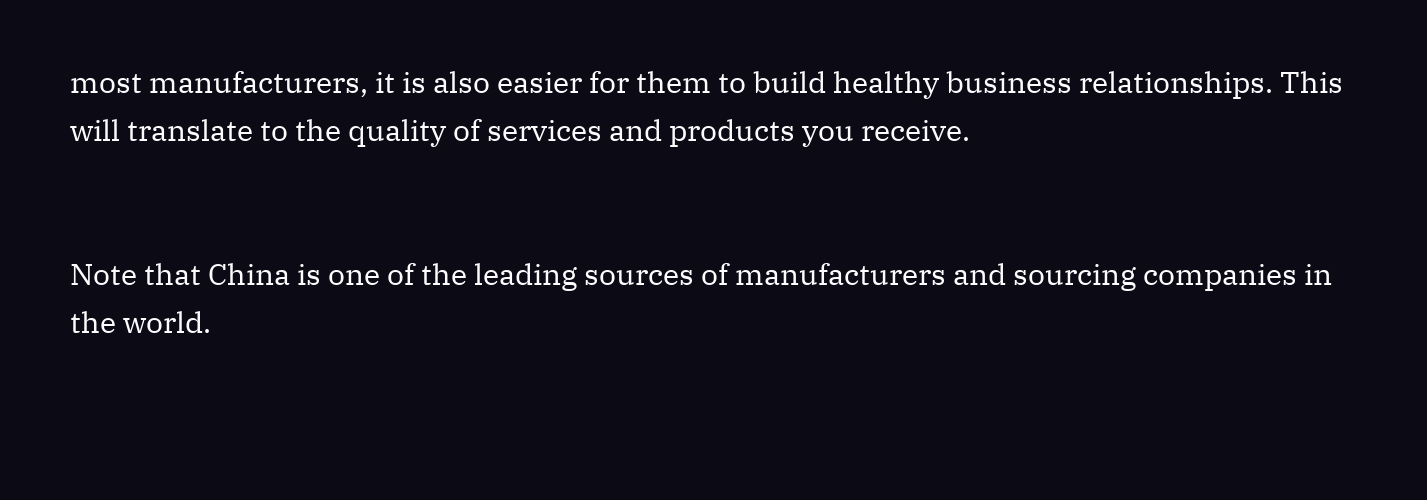most manufacturers, it is also easier for them to build healthy business relationships. This will translate to the quality of services and products you receive.


Note that China is one of the leading sources of manufacturers and sourcing companies in the world.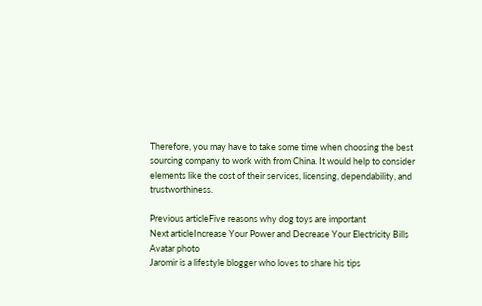Therefore, you may have to take some time when choosing the best sourcing company to work with from China. It would help to consider elements like the cost of their services, licensing, dependability, and trustworthiness.

Previous articleFive reasons why dog toys are important
Next articleIncrease Your Power and Decrease Your Electricity Bills
Avatar photo
Jaromir is a lifestyle blogger who loves to share his tips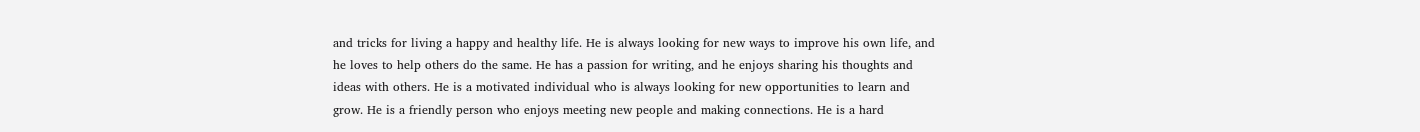and tricks for living a happy and healthy life. He is always looking for new ways to improve his own life, and he loves to help others do the same. He has a passion for writing, and he enjoys sharing his thoughts and ideas with others. He is a motivated individual who is always looking for new opportunities to learn and grow. He is a friendly person who enjoys meeting new people and making connections. He is a hard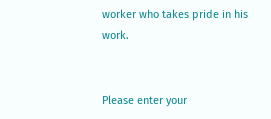worker who takes pride in his work.


Please enter your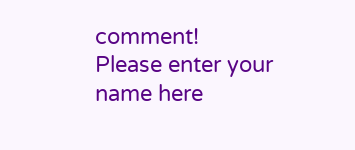comment!
Please enter your name here